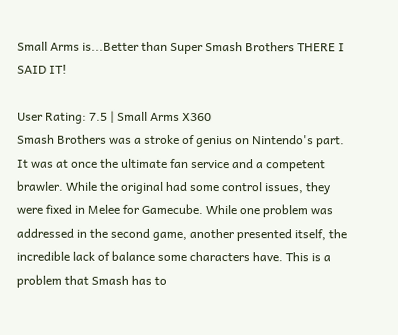Small Arms is...Better than Super Smash Brothers THERE I SAID IT!

User Rating: 7.5 | Small Arms X360
Smash Brothers was a stroke of genius on Nintendo's part. It was at once the ultimate fan service and a competent brawler. While the original had some control issues, they were fixed in Melee for Gamecube. While one problem was addressed in the second game, another presented itself, the incredible lack of balance some characters have. This is a problem that Smash has to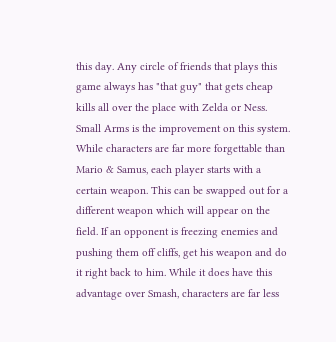this day. Any circle of friends that plays this game always has "that guy" that gets cheap kills all over the place with Zelda or Ness. Small Arms is the improvement on this system. While characters are far more forgettable than Mario & Samus, each player starts with a certain weapon. This can be swapped out for a different weapon which will appear on the field. If an opponent is freezing enemies and pushing them off cliffs, get his weapon and do it right back to him. While it does have this advantage over Smash, characters are far less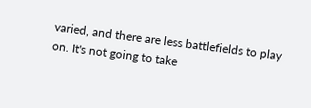varied, and there are less battlefields to play on. It's not going to take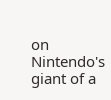on Nintendo's giant of a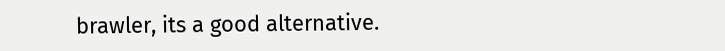brawler, its a good alternative.